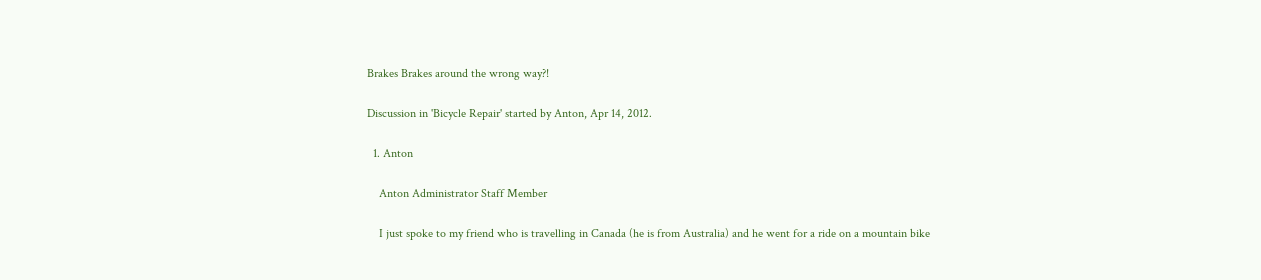Brakes Brakes around the wrong way?!

Discussion in 'Bicycle Repair' started by Anton, Apr 14, 2012.

  1. Anton

    Anton Administrator Staff Member

    I just spoke to my friend who is travelling in Canada (he is from Australia) and he went for a ride on a mountain bike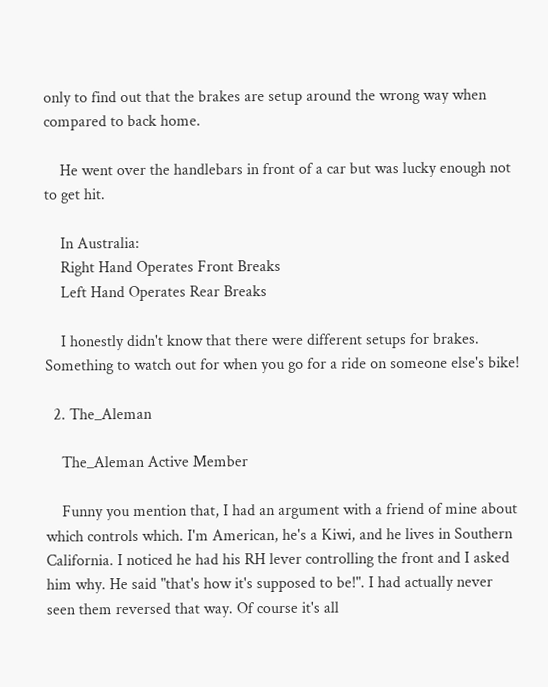only to find out that the brakes are setup around the wrong way when compared to back home.

    He went over the handlebars in front of a car but was lucky enough not to get hit.

    In Australia:
    Right Hand Operates Front Breaks
    Left Hand Operates Rear Breaks

    I honestly didn't know that there were different setups for brakes. Something to watch out for when you go for a ride on someone else's bike!

  2. The_Aleman

    The_Aleman Active Member

    Funny you mention that, I had an argument with a friend of mine about which controls which. I'm American, he's a Kiwi, and he lives in Southern California. I noticed he had his RH lever controlling the front and I asked him why. He said "that's how it's supposed to be!". I had actually never seen them reversed that way. Of course it's all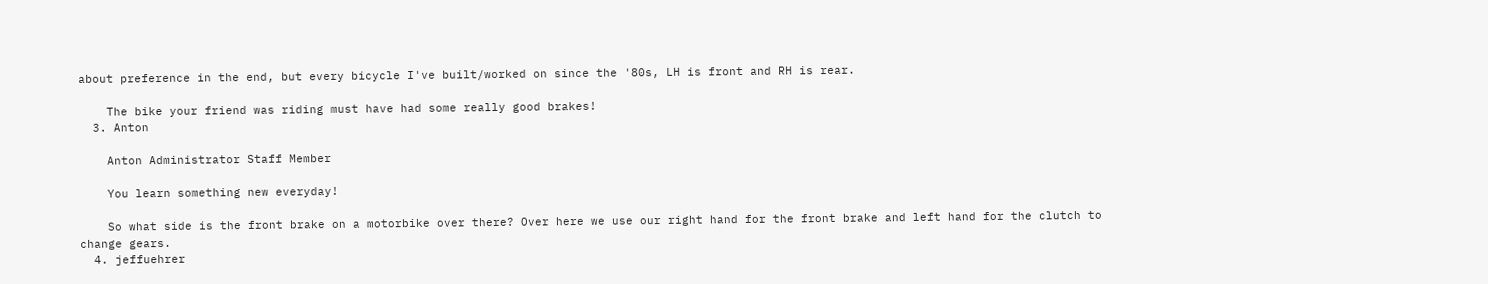about preference in the end, but every bicycle I've built/worked on since the '80s, LH is front and RH is rear.

    The bike your friend was riding must have had some really good brakes!
  3. Anton

    Anton Administrator Staff Member

    You learn something new everyday!

    So what side is the front brake on a motorbike over there? Over here we use our right hand for the front brake and left hand for the clutch to change gears.
  4. jeffuehrer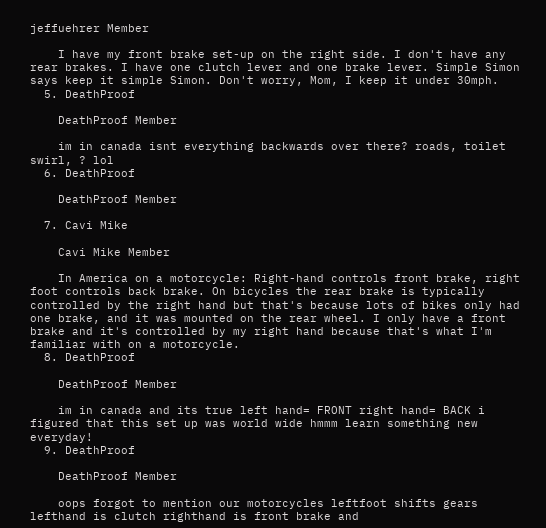jeffuehrer Member

    I have my front brake set-up on the right side. I don't have any rear brakes. I have one clutch lever and one brake lever. Simple Simon says keep it simple Simon. Don't worry, Mom, I keep it under 30mph.
  5. DeathProof

    DeathProof Member

    im in canada isnt everything backwards over there? roads, toilet swirl, ? lol
  6. DeathProof

    DeathProof Member

  7. Cavi Mike

    Cavi Mike Member

    In America on a motorcycle: Right-hand controls front brake, right foot controls back brake. On bicycles the rear brake is typically controlled by the right hand but that's because lots of bikes only had one brake, and it was mounted on the rear wheel. I only have a front brake and it's controlled by my right hand because that's what I'm familiar with on a motorcycle.
  8. DeathProof

    DeathProof Member

    im in canada and its true left hand= FRONT right hand= BACK i figured that this set up was world wide hmmm learn something new everyday!
  9. DeathProof

    DeathProof Member

    oops forgot to mention our motorcycles leftfoot shifts gears lefthand is clutch righthand is front brake and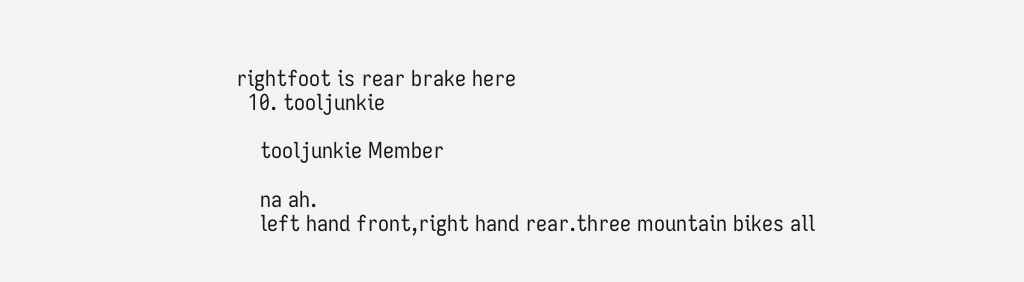rightfoot is rear brake here
  10. tooljunkie

    tooljunkie Member

    na ah.
    left hand front,right hand rear.three mountain bikes all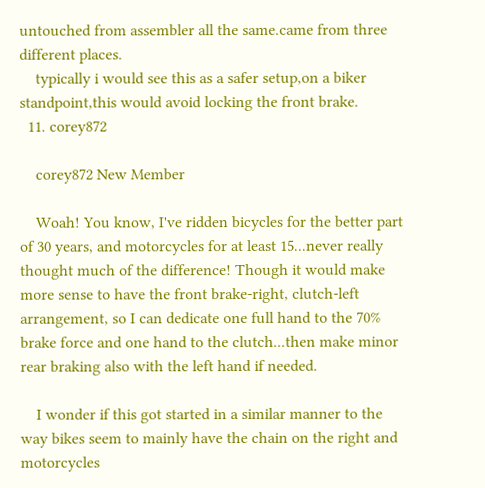untouched from assembler all the same.came from three different places.
    typically i would see this as a safer setup,on a biker standpoint,this would avoid locking the front brake.
  11. corey872

    corey872 New Member

    Woah! You know, I've ridden bicycles for the better part of 30 years, and motorcycles for at least 15...never really thought much of the difference! Though it would make more sense to have the front brake-right, clutch-left arrangement, so I can dedicate one full hand to the 70% brake force and one hand to the clutch...then make minor rear braking also with the left hand if needed.

    I wonder if this got started in a similar manner to the way bikes seem to mainly have the chain on the right and motorcycles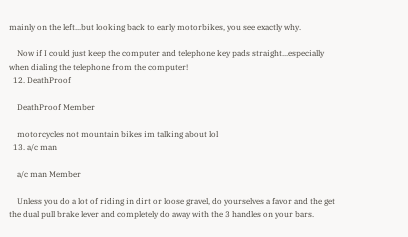mainly on the left...but looking back to early motorbikes, you see exactly why.

    Now if I could just keep the computer and telephone key pads straight...especially when dialing the telephone from the computer!
  12. DeathProof

    DeathProof Member

    motorcycles not mountain bikes im talking about lol
  13. a/c man

    a/c man Member

    Unless you do a lot of riding in dirt or loose gravel, do yourselves a favor and the get the dual pull brake lever and completely do away with the 3 handles on your bars.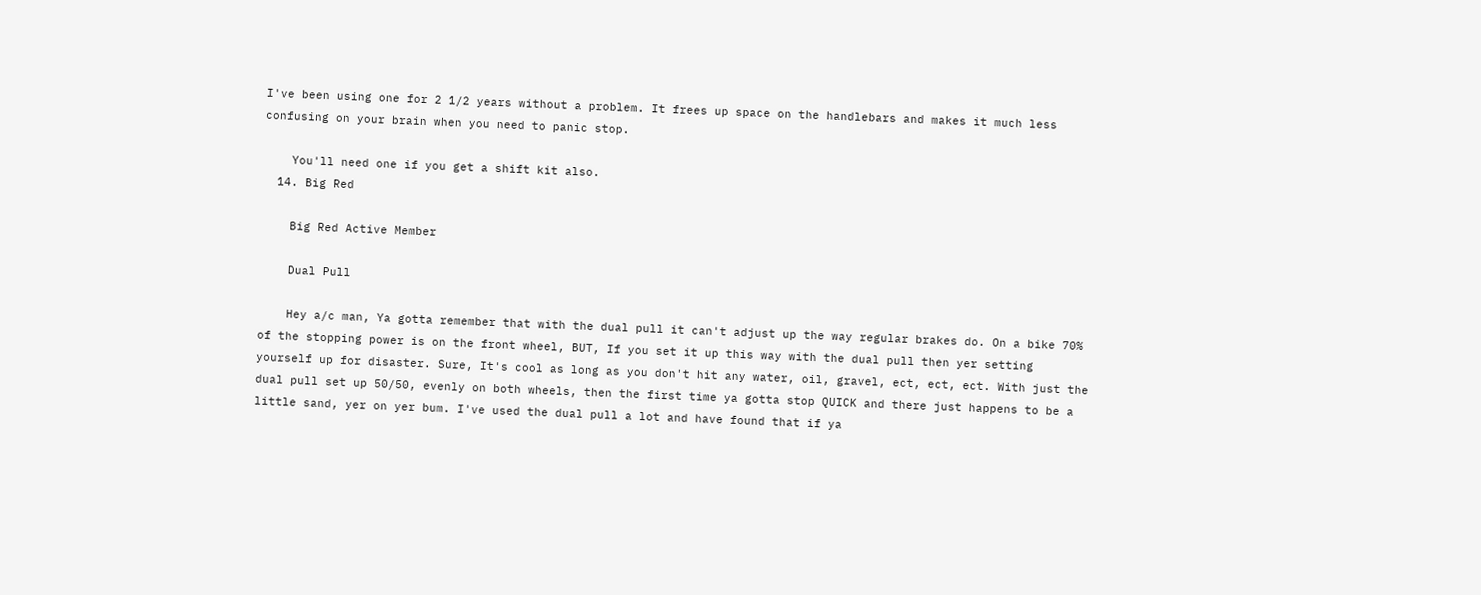I've been using one for 2 1/2 years without a problem. It frees up space on the handlebars and makes it much less confusing on your brain when you need to panic stop.

    You'll need one if you get a shift kit also.
  14. Big Red

    Big Red Active Member

    Dual Pull

    Hey a/c man, Ya gotta remember that with the dual pull it can't adjust up the way regular brakes do. On a bike 70% of the stopping power is on the front wheel, BUT, If you set it up this way with the dual pull then yer setting yourself up for disaster. Sure, It's cool as long as you don't hit any water, oil, gravel, ect, ect, ect. With just the dual pull set up 50/50, evenly on both wheels, then the first time ya gotta stop QUICK and there just happens to be a little sand, yer on yer bum. I've used the dual pull a lot and have found that if ya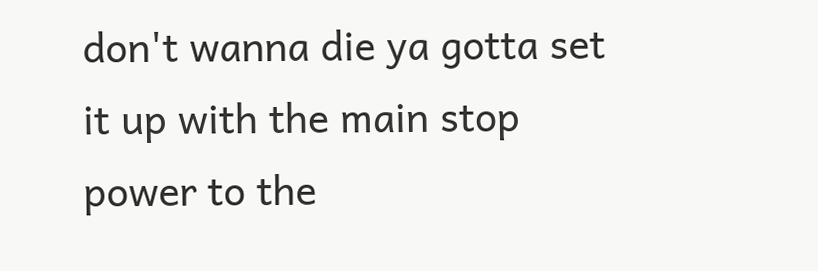don't wanna die ya gotta set it up with the main stop power to the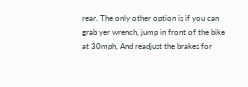rear. The only other option is if you can grab yer wrench, jump in front of the bike at 30mph, And readjust the brakes for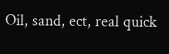Oil, sand, ect, real quick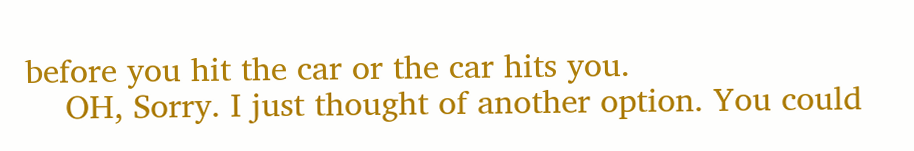before you hit the car or the car hits you.
    OH, Sorry. I just thought of another option. You could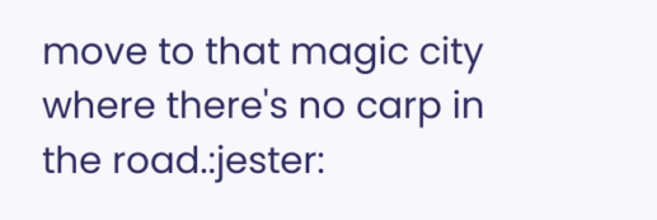move to that magic city where there's no carp in the road.:jester: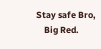Stay safe Bro,
    Big Red.